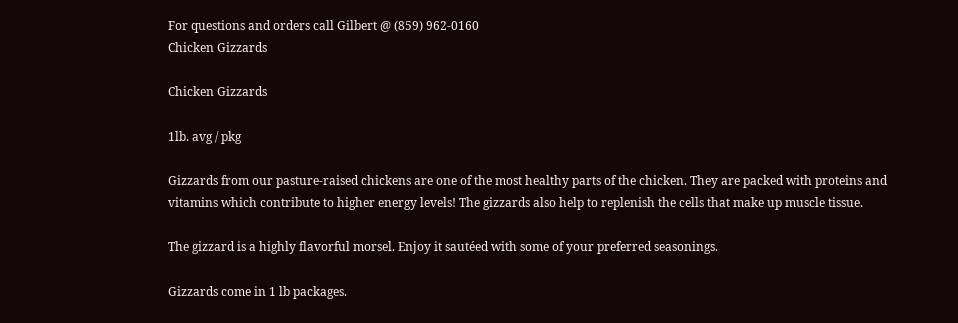For questions and orders call Gilbert @ (859) 962-0160
Chicken Gizzards

Chicken Gizzards

1lb. avg / pkg

Gizzards from our pasture-raised chickens are one of the most healthy parts of the chicken. They are packed with proteins and vitamins which contribute to higher energy levels! The gizzards also help to replenish the cells that make up muscle tissue.

The gizzard is a highly flavorful morsel. Enjoy it sautéed with some of your preferred seasonings.

Gizzards come in 1 lb packages.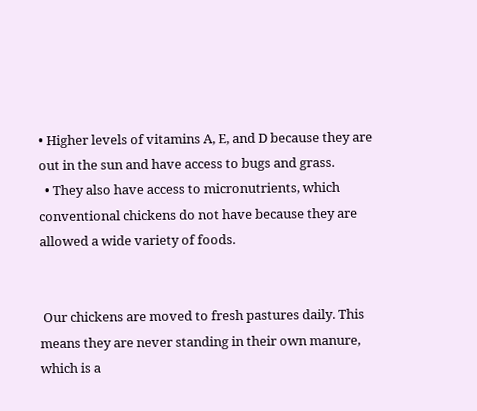• Higher levels of vitamins A, E, and D because they are out in the sun and have access to bugs and grass.
  • They also have access to micronutrients, which conventional chickens do not have because they are allowed a wide variety of foods.


 Our chickens are moved to fresh pastures daily. This means they are never standing in their own manure, which is a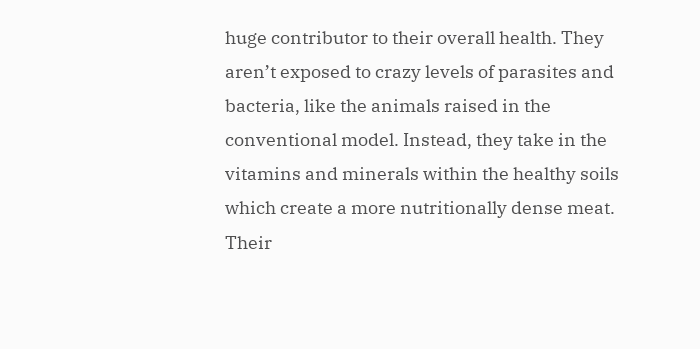huge contributor to their overall health. They aren’t exposed to crazy levels of parasites and bacteria, like the animals raised in the conventional model. Instead, they take in the vitamins and minerals within the healthy soils which create a more nutritionally dense meat. Their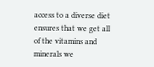access to a diverse diet ensures that we get all of the vitamins and minerals we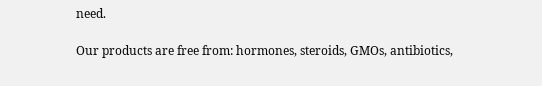need.

Our products are free from: hormones, steroids, GMOs, antibiotics,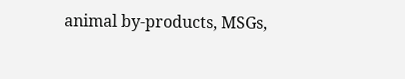animal by-products, MSGs,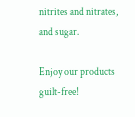nitrites and nitrates, and sugar.

Enjoy our products guilt-free!